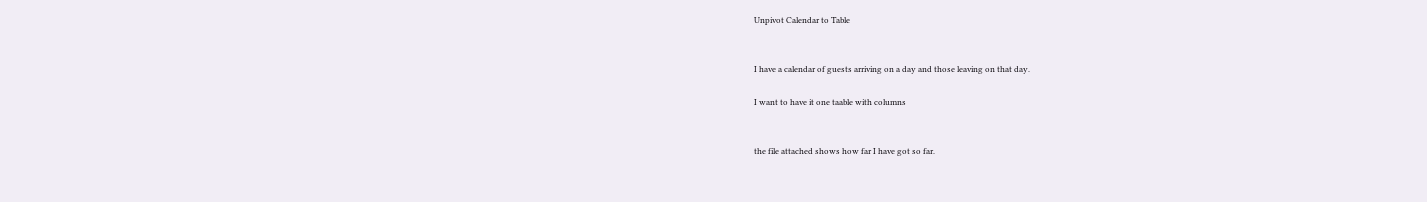Unpivot Calendar to Table


I have a calendar of guests arriving on a day and those leaving on that day.

I want to have it one taable with columns


the file attached shows how far I have got so far.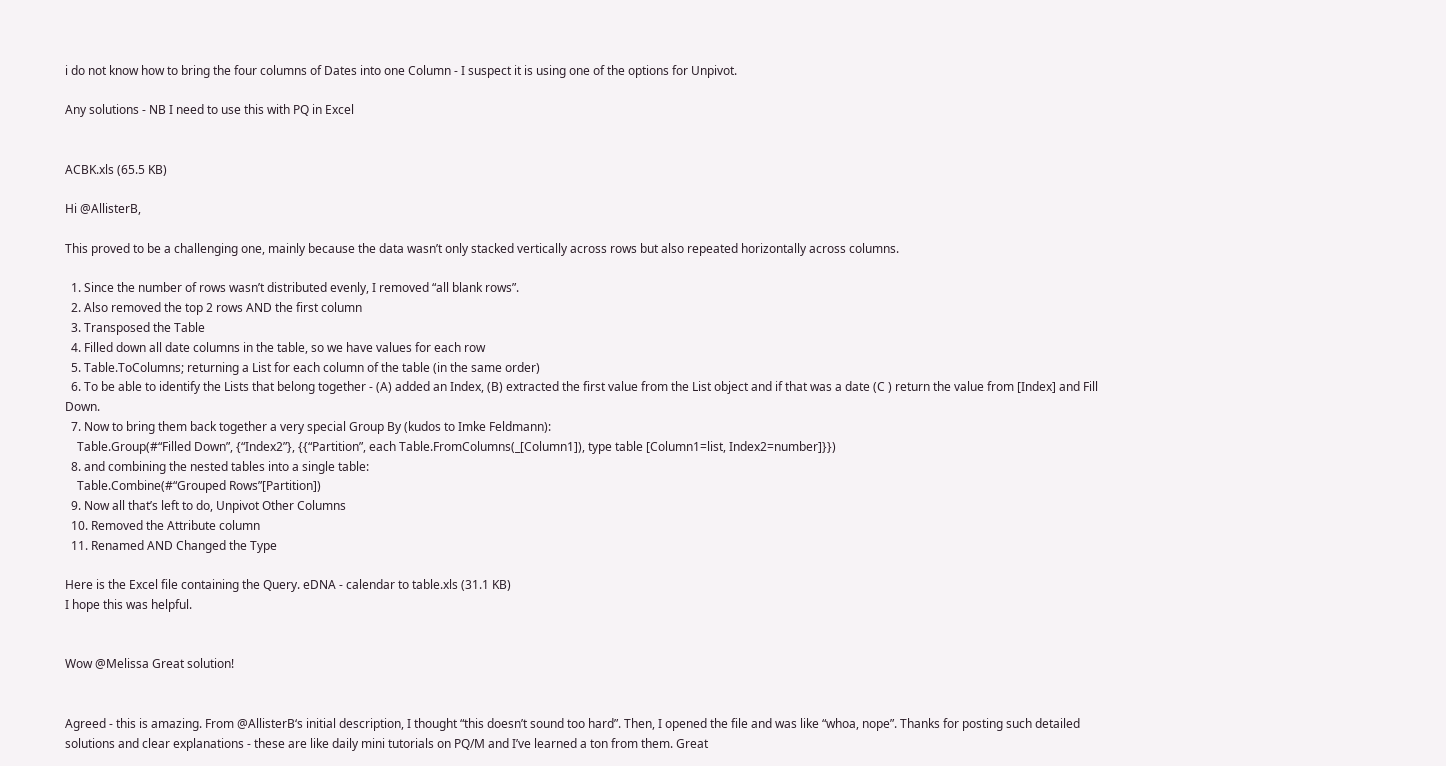i do not know how to bring the four columns of Dates into one Column - I suspect it is using one of the options for Unpivot.

Any solutions - NB I need to use this with PQ in Excel


ACBK.xls (65.5 KB)

Hi @AllisterB,

This proved to be a challenging one, mainly because the data wasn’t only stacked vertically across rows but also repeated horizontally across columns.

  1. Since the number of rows wasn’t distributed evenly, I removed “all blank rows”.
  2. Also removed the top 2 rows AND the first column
  3. Transposed the Table
  4. Filled down all date columns in the table, so we have values for each row
  5. Table.ToColumns; returning a List for each column of the table (in the same order)
  6. To be able to identify the Lists that belong together - (A) added an Index, (B) extracted the first value from the List object and if that was a date (C ) return the value from [Index] and Fill Down.
  7. Now to bring them back together a very special Group By (kudos to Imke Feldmann):
    Table.Group(#“Filled Down”, {“Index2”}, {{“Partition”, each Table.FromColumns(_[Column1]), type table [Column1=list, Index2=number]}})
  8. and combining the nested tables into a single table:
    Table.Combine(#“Grouped Rows”[Partition])
  9. Now all that’s left to do, Unpivot Other Columns
  10. Removed the Attribute column
  11. Renamed AND Changed the Type

Here is the Excel file containing the Query. eDNA - calendar to table.xls (31.1 KB)
I hope this was helpful.


Wow @Melissa Great solution!


Agreed - this is amazing. From @AllisterB‘s initial description, I thought “this doesn’t sound too hard”. Then, I opened the file and was like “whoa, nope”. Thanks for posting such detailed solutions and clear explanations - these are like daily mini tutorials on PQ/M and I’ve learned a ton from them. Great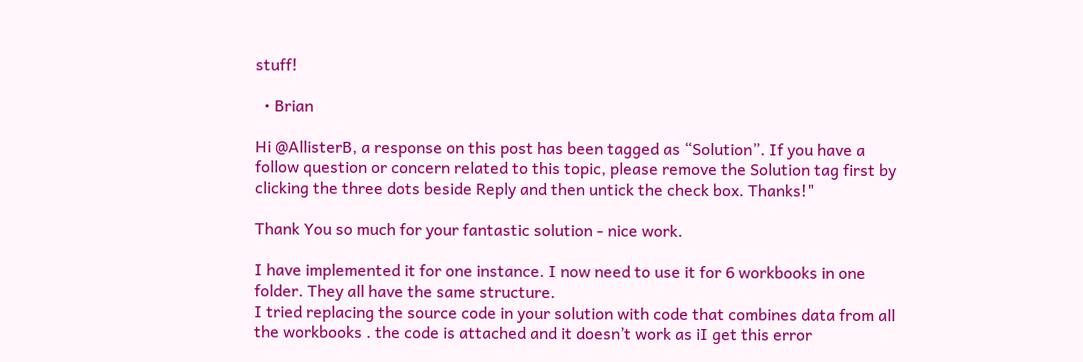stuff!

  • Brian

Hi @AllisterB, a response on this post has been tagged as “Solution”. If you have a follow question or concern related to this topic, please remove the Solution tag first by clicking the three dots beside Reply and then untick the check box. Thanks!"

Thank You so much for your fantastic solution - nice work.

I have implemented it for one instance. I now need to use it for 6 workbooks in one folder. They all have the same structure.
I tried replacing the source code in your solution with code that combines data from all the workbooks . the code is attached and it doesn’t work as iI get this error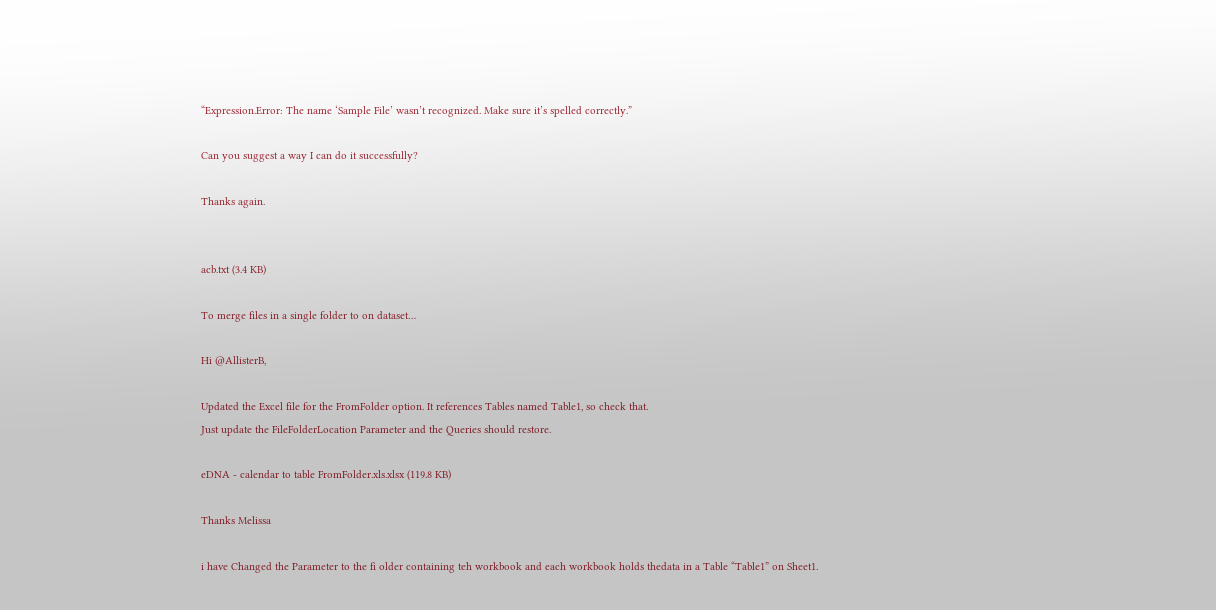“Expression.Error: The name ‘Sample File’ wasn’t recognized. Make sure it’s spelled correctly.”

Can you suggest a way I can do it successfully?

Thanks again.


acb.txt (3.4 KB)

To merge files in a single folder to on dataset…

Hi @AllisterB,

Updated the Excel file for the FromFolder option. It references Tables named Table1, so check that.
Just update the FileFolderLocation Parameter and the Queries should restore.

eDNA - calendar to table FromFolder.xls.xlsx (119.8 KB)

Thanks Melissa

i have Changed the Parameter to the fi older containing teh workbook and each workbook holds thedata in a Table “Table1” on Sheet1.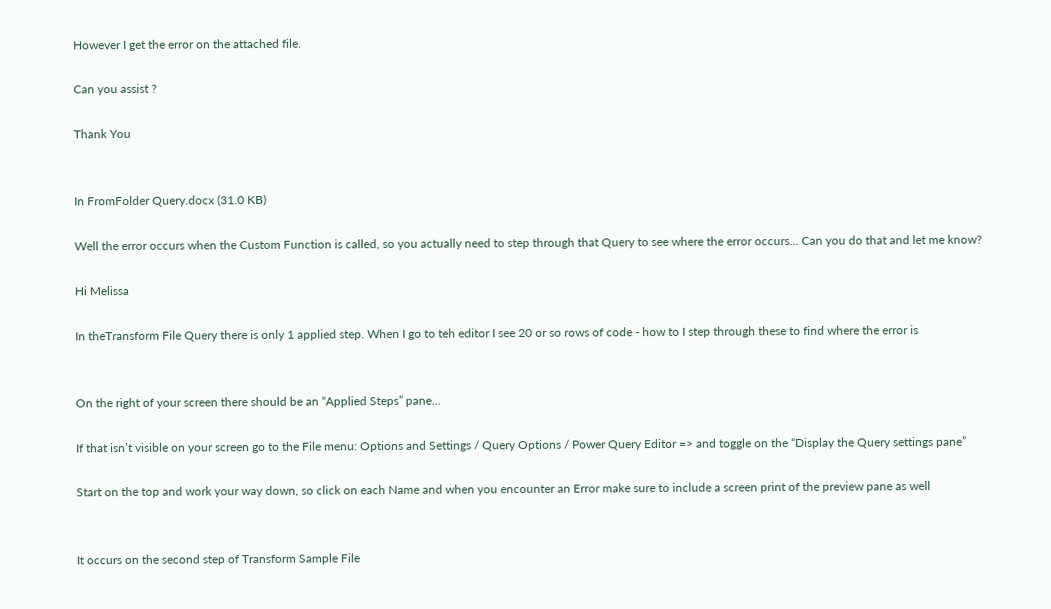However I get the error on the attached file.

Can you assist ?

Thank You


In FromFolder Query.docx (31.0 KB)

Well the error occurs when the Custom Function is called, so you actually need to step through that Query to see where the error occurs… Can you do that and let me know?

Hi Melissa

In theTransform File Query there is only 1 applied step. When I go to teh editor I see 20 or so rows of code - how to I step through these to find where the error is


On the right of your screen there should be an “Applied Steps” pane…

If that isn’t visible on your screen go to the File menu: Options and Settings / Query Options / Power Query Editor => and toggle on the “Display the Query settings pane”

Start on the top and work your way down, so click on each Name and when you encounter an Error make sure to include a screen print of the preview pane as well


It occurs on the second step of Transform Sample File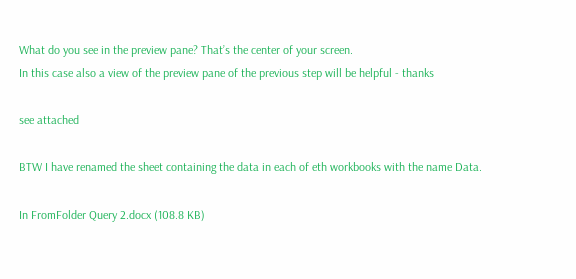What do you see in the preview pane? That’s the center of your screen.
In this case also a view of the preview pane of the previous step will be helpful - thanks

see attached

BTW I have renamed the sheet containing the data in each of eth workbooks with the name Data.

In FromFolder Query 2.docx (108.8 KB)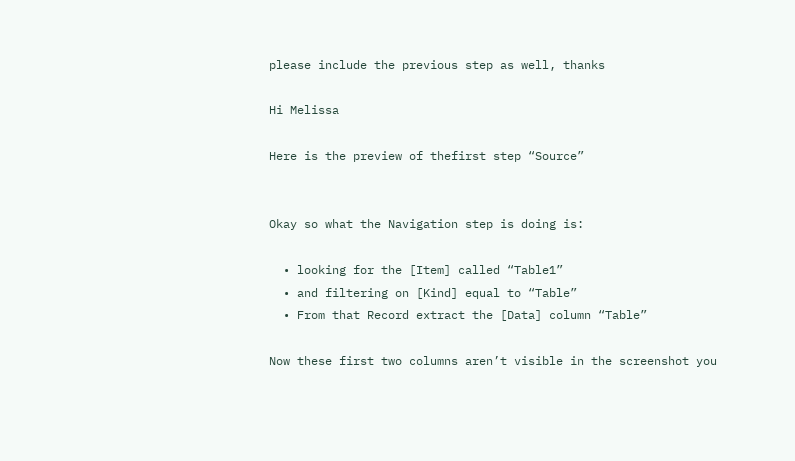please include the previous step as well, thanks

Hi Melissa

Here is the preview of thefirst step “Source”


Okay so what the Navigation step is doing is:

  • looking for the [Item] called “Table1”
  • and filtering on [Kind] equal to “Table”
  • From that Record extract the [Data] column “Table”

Now these first two columns aren’t visible in the screenshot you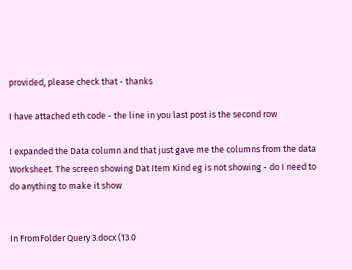provided, please check that - thanks

I have attached eth code - the line in you last post is the second row

I expanded the Data column and that just gave me the columns from the data Worksheet. The screen showing Dat Item Kind eg is not showing - do I need to do anything to make it show


In FromFolder Query 3.docx (13.0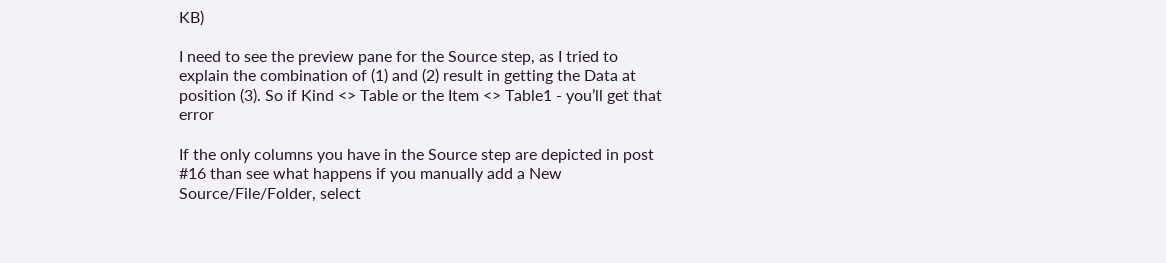KB)

I need to see the preview pane for the Source step, as I tried to explain the combination of (1) and (2) result in getting the Data at position (3). So if Kind <> Table or the Item <> Table1 - you’ll get that error

If the only columns you have in the Source step are depicted in post #16 than see what happens if you manually add a New Source/File/Folder, select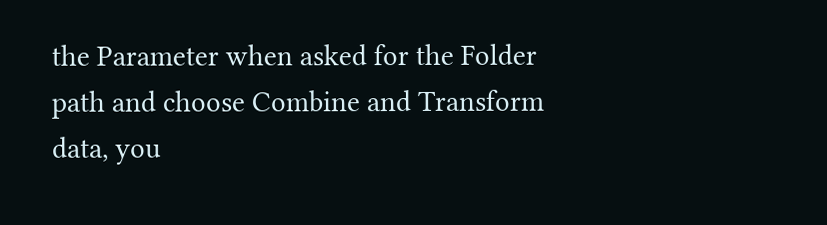the Parameter when asked for the Folder path and choose Combine and Transform data, you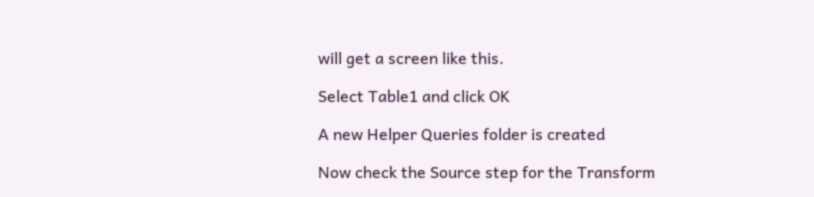will get a screen like this.

Select Table1 and click OK

A new Helper Queries folder is created

Now check the Source step for the Transform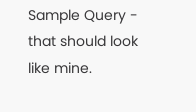Sample Query - that should look like mine.